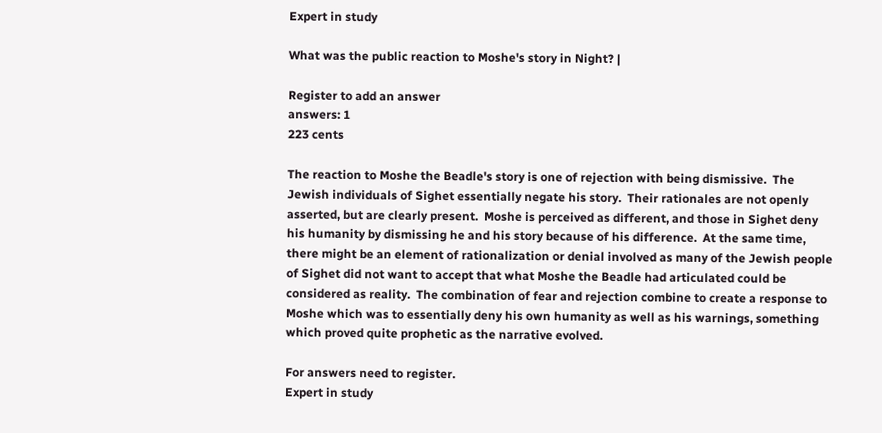Expert in study

What was the public reaction to Moshe's story in Night? |

Register to add an answer
answers: 1
223 cents

The reaction to Moshe the Beadle's story is one of rejection with being dismissive.  The Jewish individuals of Sighet essentially negate his story.  Their rationales are not openly asserted, but are clearly present.  Moshe is perceived as different, and those in Sighet deny his humanity by dismissing he and his story because of his difference.  At the same time, there might be an element of rationalization or denial involved as many of the Jewish people of Sighet did not want to accept that what Moshe the Beadle had articulated could be considered as reality.  The combination of fear and rejection combine to create a response to Moshe which was to essentially deny his own humanity as well as his warnings, something which proved quite prophetic as the narrative evolved.

For answers need to register.
Expert in study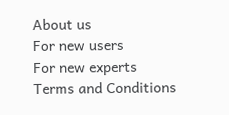About us
For new users
For new experts
Terms and Conditions